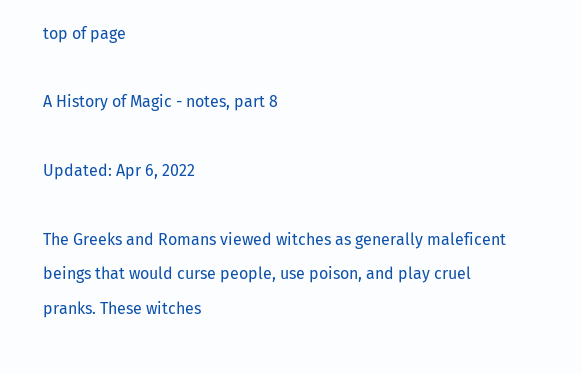top of page

A History of Magic - notes, part 8

Updated: Apr 6, 2022

The Greeks and Romans viewed witches as generally maleficent beings that would curse people, use poison, and play cruel pranks. These witches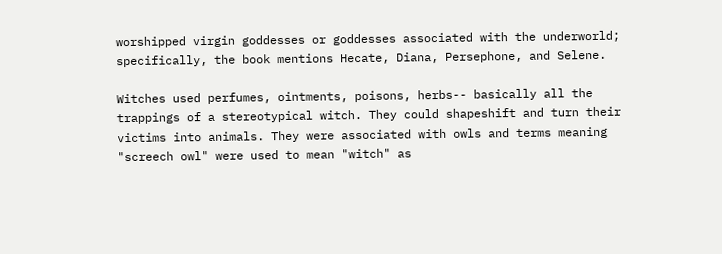worshipped virgin goddesses or goddesses associated with the underworld; specifically, the book mentions Hecate, Diana, Persephone, and Selene.

Witches used perfumes, ointments, poisons, herbs-- basically all the trappings of a stereotypical witch. They could shapeshift and turn their victims into animals. They were associated with owls and terms meaning "screech owl" were used to mean "witch" as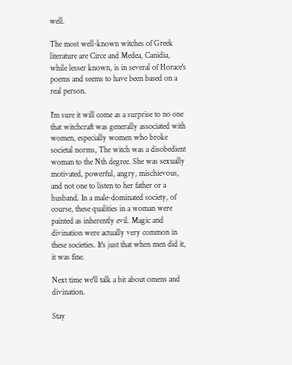well.

The most well-known witches of Greek literature are Circe and Medea, Canidia, while lesser known, is in several of Horace's poems and seems to have been based on a real person.

I'm sure it will come as a surprise to no one that witchcraft was generally associated with women, especially women who broke societal norms, The witch was a disobedient woman to the Nth degree. She was sexually motivated, powerful, angry, mischievous, and not one to listen to her father or a husband. In a male-dominated society, of course, these qualities in a woman were painted as inherently evil. Magic and divination were actually very common in these societies. It's just that when men did it, it was fine.

Next time we'll talk a bit about omens and divination.

Stay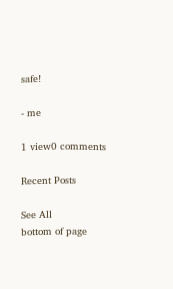safe!

- me

1 view0 comments

Recent Posts

See All
bottom of page